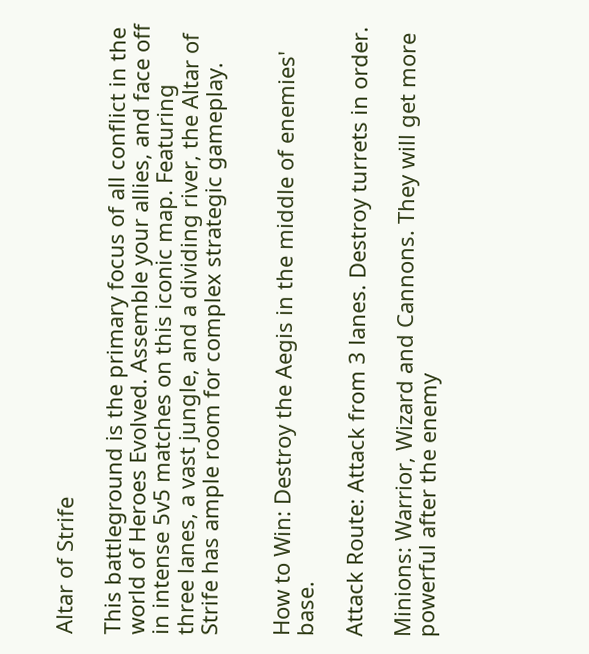Altar of Strife

This battleground is the primary focus of all conflict in the world of Heroes Evolved. Assemble your allies, and face off in intense 5v5 matches on this iconic map. Featuring three lanes, a vast jungle, and a dividing river, the Altar of Strife has ample room for complex strategic gameplay.


How to Win: Destroy the Aegis in the middle of enemies' base.

Attack Route: Attack from 3 lanes. Destroy turrets in order.

Minions: Warrior, Wizard and Cannons. They will get more powerful after the enemy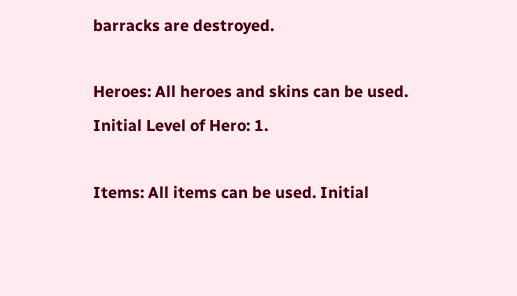barracks are destroyed.

Heroes: All heroes and skins can be used. Initial Level of Hero: 1.

Items: All items can be used. Initial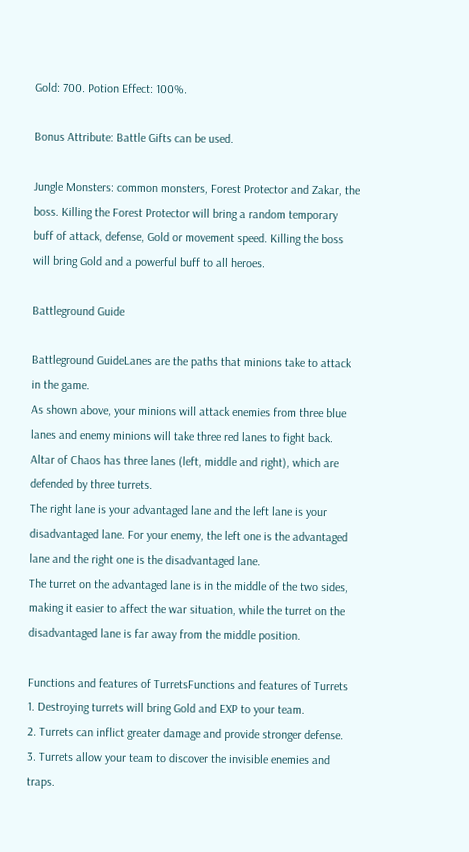Gold: 700. Potion Effect: 100%.

Bonus Attribute: Battle Gifts can be used.

Jungle Monsters: common monsters, Forest Protector and Zakar, the boss. Killing the Forest Protector will bring a random temporary buff of attack, defense, Gold or movement speed. Killing the boss will bring Gold and a powerful buff to all heroes.

Battleground Guide

Battleground GuideLanes are the paths that minions take to attack in the game.
As shown above, your minions will attack enemies from three blue lanes and enemy minions will take three red lanes to fight back.
Altar of Chaos has three lanes (left, middle and right), which are defended by three turrets.
The right lane is your advantaged lane and the left lane is your disadvantaged lane. For your enemy, the left one is the advantaged lane and the right one is the disadvantaged lane.
The turret on the advantaged lane is in the middle of the two sides, making it easier to affect the war situation, while the turret on the disadvantaged lane is far away from the middle position.

Functions and features of TurretsFunctions and features of Turrets
1. Destroying turrets will bring Gold and EXP to your team.
2. Turrets can inflict greater damage and provide stronger defense.
3. Turrets allow your team to discover the invisible enemies and traps.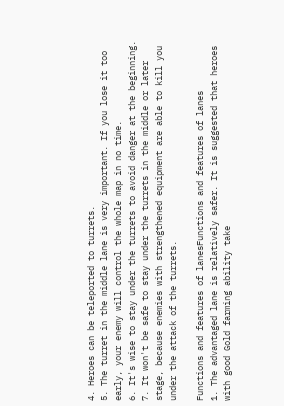4. Heroes can be teleported to turrets.
5. The turret in the middle lane is very important. If you lose it too early, your enemy will control the whole map in no time.
6. It's wise to stay under the turrets to avoid danger at the beginning.
7. It won't be safe to stay under the turrets in the middle or later stage, because enemies with strengthened equipment are able to kill you under the attack of the turrets.

Functions and features of lanesFunctions and features of lanes
1. The advantaged lane is relatively safer. It is suggested that heroes with good Gold farming ability take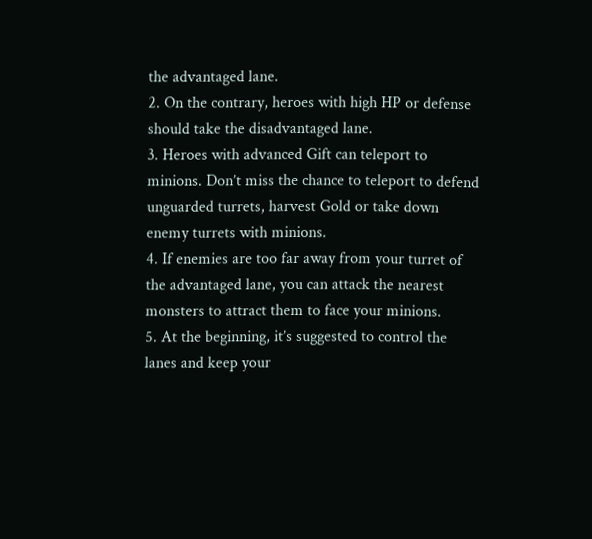the advantaged lane.
2. On the contrary, heroes with high HP or defense should take the disadvantaged lane.
3. Heroes with advanced Gift can teleport to minions. Don’t miss the chance to teleport to defend unguarded turrets, harvest Gold or take down enemy turrets with minions.
4. If enemies are too far away from your turret of the advantaged lane, you can attack the nearest monsters to attract them to face your minions.
5. At the beginning, it’s suggested to control the lanes and keep your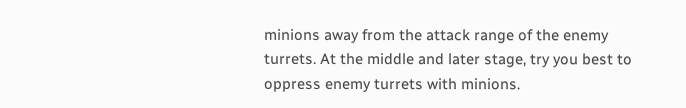minions away from the attack range of the enemy turrets. At the middle and later stage, try you best to oppress enemy turrets with minions.